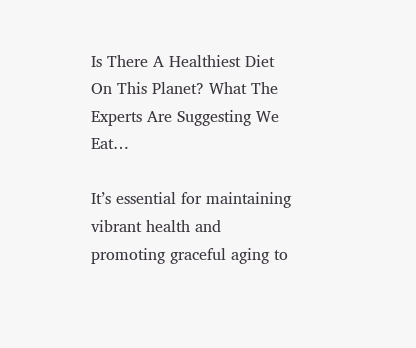Is There A Healthiest Diet On This Planet? What The Experts Are Suggesting We Eat…

It’s essential for maintaining vibrant health and promoting graceful aging to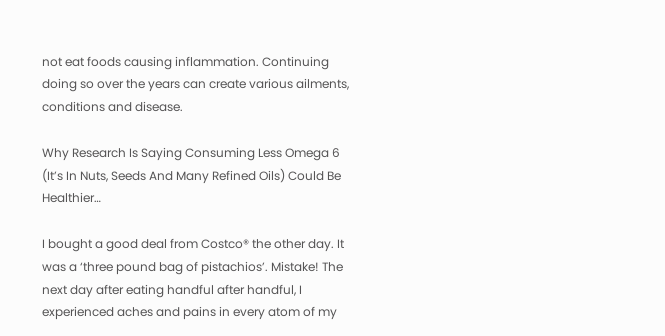not eat foods causing inflammation. Continuing doing so over the years can create various ailments, conditions and disease.

Why Research Is Saying Consuming Less Omega 6 (It’s In Nuts, Seeds And Many Refined Oils) Could Be Healthier…

I bought a good deal from Costco® the other day. It was a ‘three pound bag of pistachios’. Mistake! The next day after eating handful after handful, I experienced aches and pains in every atom of my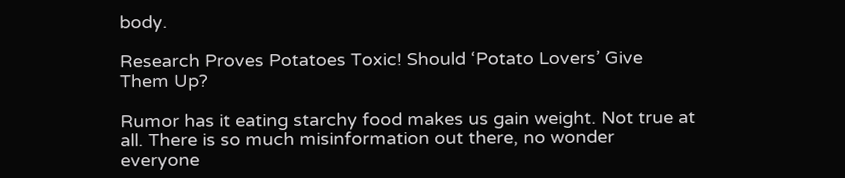body.

Research Proves Potatoes Toxic! Should ‘Potato Lovers’ Give Them Up?

Rumor has it eating starchy food makes us gain weight. Not true at all. There is so much misinformation out there, no wonder everyone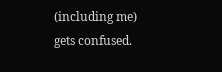(including me) gets confused.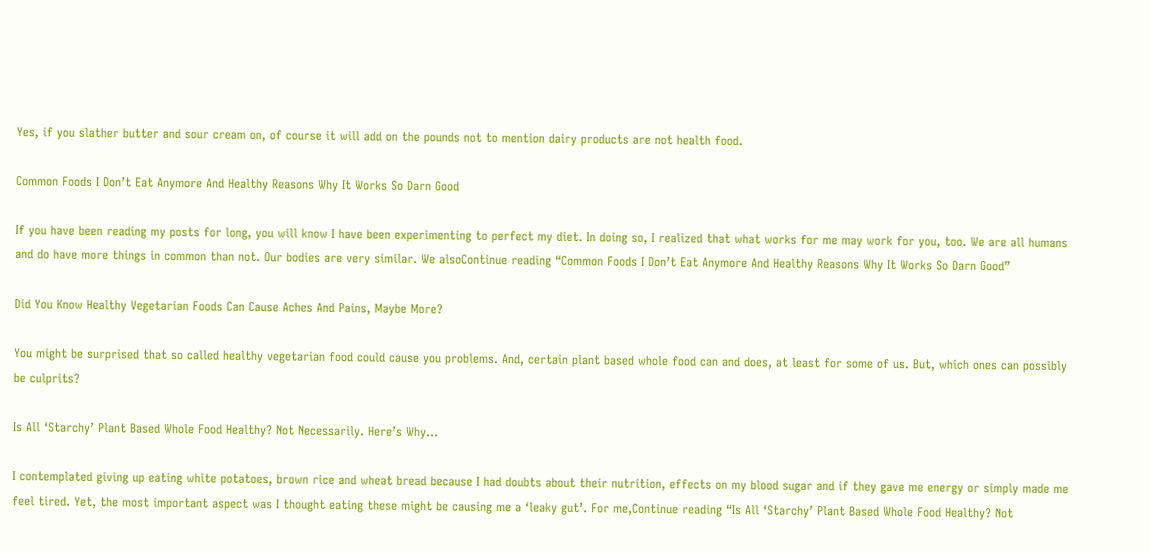Yes, if you slather butter and sour cream on, of course it will add on the pounds not to mention dairy products are not health food.

Common Foods I Don’t Eat Anymore And Healthy Reasons Why It Works So Darn Good

If you have been reading my posts for long, you will know I have been experimenting to perfect my diet. In doing so, I realized that what works for me may work for you, too. We are all humans and do have more things in common than not. Our bodies are very similar. We alsoContinue reading “Common Foods I Don’t Eat Anymore And Healthy Reasons Why It Works So Darn Good”

Did You Know Healthy Vegetarian Foods Can Cause Aches And Pains, Maybe More?

You might be surprised that so called healthy vegetarian food could cause you problems. And, certain plant based whole food can and does, at least for some of us. But, which ones can possibly be culprits?

Is All ‘Starchy’ Plant Based Whole Food Healthy? Not Necessarily. Here’s Why…

I contemplated giving up eating white potatoes, brown rice and wheat bread because I had doubts about their nutrition, effects on my blood sugar and if they gave me energy or simply made me feel tired. Yet, the most important aspect was I thought eating these might be causing me a ‘leaky gut’. For me,Continue reading “Is All ‘Starchy’ Plant Based Whole Food Healthy? Not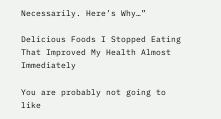Necessarily. Here’s Why…”

Delicious Foods I Stopped Eating That Improved My Health Almost Immediately

You are probably not going to like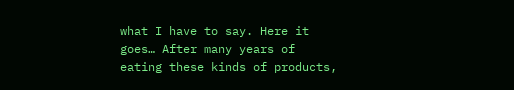what I have to say. Here it goes… After many years of eating these kinds of products,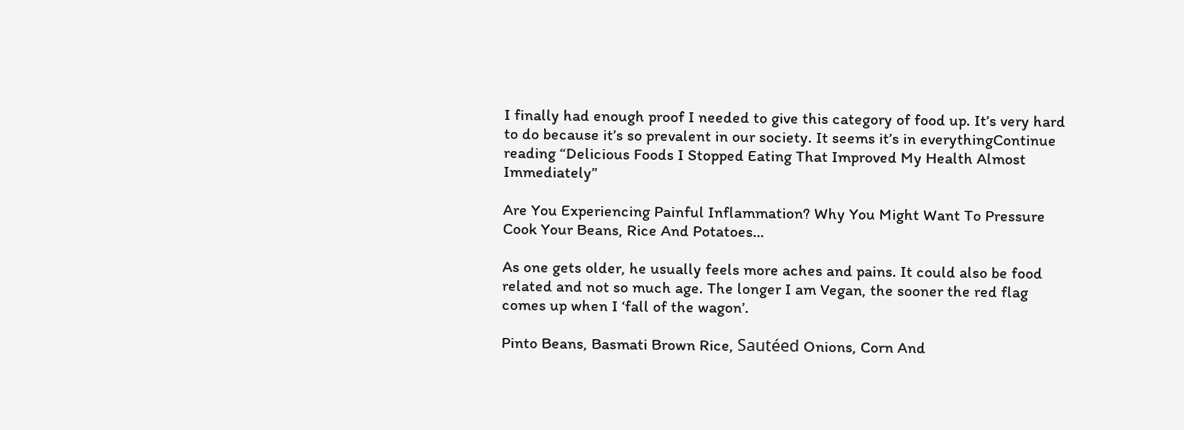I finally had enough proof I needed to give this category of food up. It’s very hard to do because it’s so prevalent in our society. It seems it’s in everythingContinue reading “Delicious Foods I Stopped Eating That Improved My Health Almost Immediately”

Are You Experiencing Painful Inflammation? Why You Might Want To Pressure Cook Your Beans, Rice And Potatoes…

As one gets older, he usually feels more aches and pains. It could also be food related and not so much age. The longer I am Vegan, the sooner the red flag comes up when I ‘fall of the wagon’.

Pinto Beans, Basmati Brown Rice, Sautéed Onions, Corn And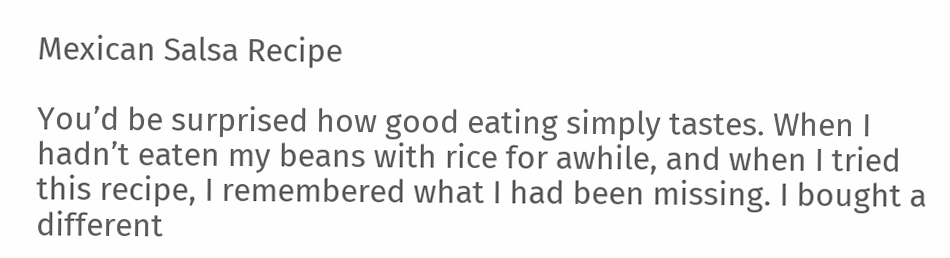Mexican Salsa Recipe

You’d be surprised how good eating simply tastes. When I hadn’t eaten my beans with rice for awhile, and when I tried this recipe, I remembered what I had been missing. I bought a different